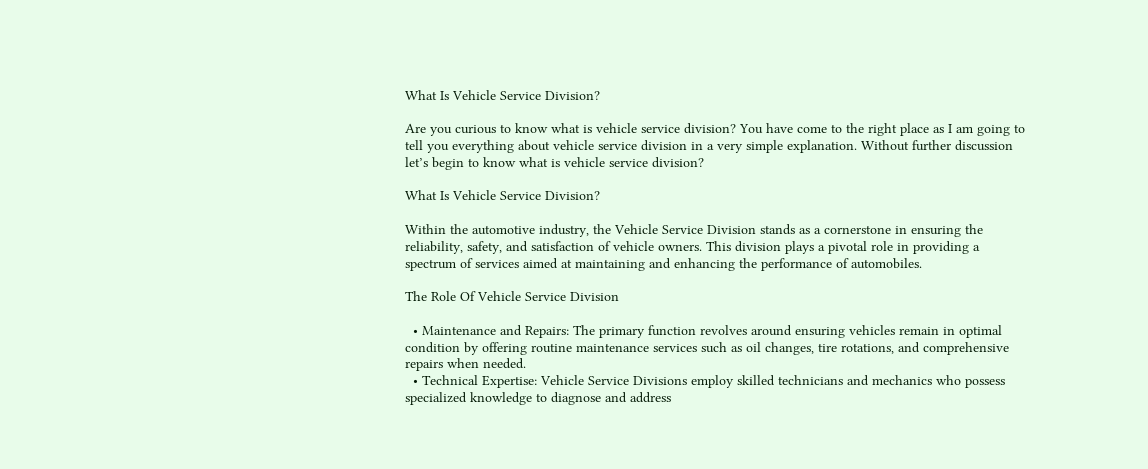What Is Vehicle Service Division?

Are you curious to know what is vehicle service division? You have come to the right place as I am going to tell you everything about vehicle service division in a very simple explanation. Without further discussion let’s begin to know what is vehicle service division?

What Is Vehicle Service Division?

Within the automotive industry, the Vehicle Service Division stands as a cornerstone in ensuring the reliability, safety, and satisfaction of vehicle owners. This division plays a pivotal role in providing a spectrum of services aimed at maintaining and enhancing the performance of automobiles.

The Role Of Vehicle Service Division

  • Maintenance and Repairs: The primary function revolves around ensuring vehicles remain in optimal condition by offering routine maintenance services such as oil changes, tire rotations, and comprehensive repairs when needed.
  • Technical Expertise: Vehicle Service Divisions employ skilled technicians and mechanics who possess specialized knowledge to diagnose and address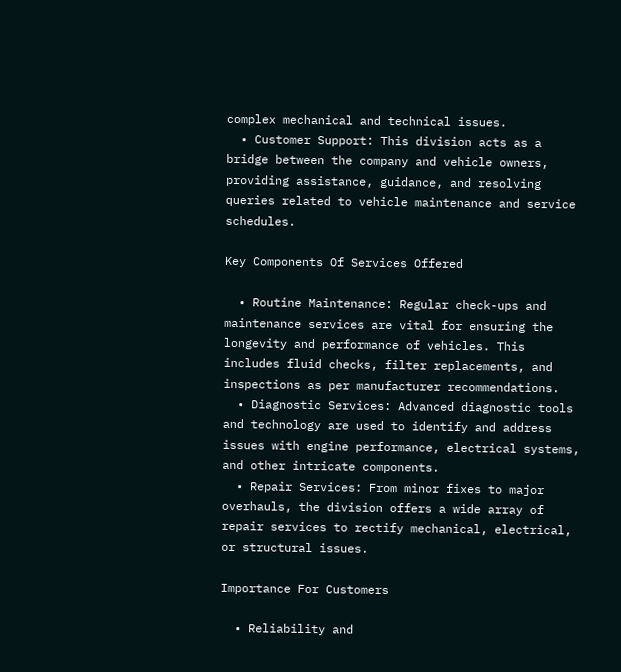complex mechanical and technical issues.
  • Customer Support: This division acts as a bridge between the company and vehicle owners, providing assistance, guidance, and resolving queries related to vehicle maintenance and service schedules.

Key Components Of Services Offered

  • Routine Maintenance: Regular check-ups and maintenance services are vital for ensuring the longevity and performance of vehicles. This includes fluid checks, filter replacements, and inspections as per manufacturer recommendations.
  • Diagnostic Services: Advanced diagnostic tools and technology are used to identify and address issues with engine performance, electrical systems, and other intricate components.
  • Repair Services: From minor fixes to major overhauls, the division offers a wide array of repair services to rectify mechanical, electrical, or structural issues.

Importance For Customers

  • Reliability and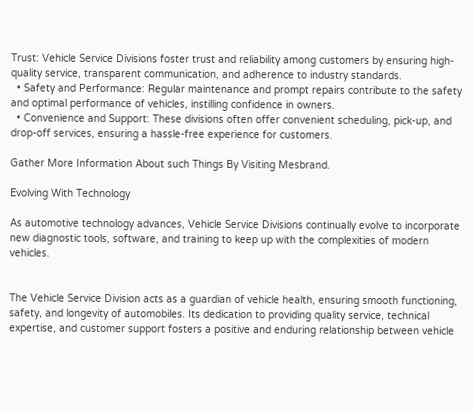Trust: Vehicle Service Divisions foster trust and reliability among customers by ensuring high-quality service, transparent communication, and adherence to industry standards.
  • Safety and Performance: Regular maintenance and prompt repairs contribute to the safety and optimal performance of vehicles, instilling confidence in owners.
  • Convenience and Support: These divisions often offer convenient scheduling, pick-up, and drop-off services, ensuring a hassle-free experience for customers.

Gather More Information About such Things By Visiting Mesbrand.

Evolving With Technology

As automotive technology advances, Vehicle Service Divisions continually evolve to incorporate new diagnostic tools, software, and training to keep up with the complexities of modern vehicles.


The Vehicle Service Division acts as a guardian of vehicle health, ensuring smooth functioning, safety, and longevity of automobiles. Its dedication to providing quality service, technical expertise, and customer support fosters a positive and enduring relationship between vehicle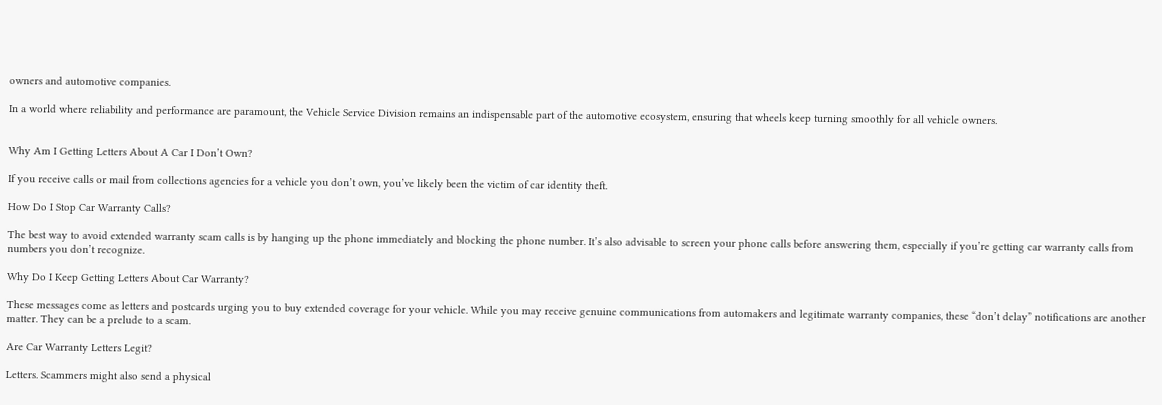owners and automotive companies.

In a world where reliability and performance are paramount, the Vehicle Service Division remains an indispensable part of the automotive ecosystem, ensuring that wheels keep turning smoothly for all vehicle owners.


Why Am I Getting Letters About A Car I Don’t Own?

If you receive calls or mail from collections agencies for a vehicle you don’t own, you’ve likely been the victim of car identity theft.

How Do I Stop Car Warranty Calls?

The best way to avoid extended warranty scam calls is by hanging up the phone immediately and blocking the phone number. It’s also advisable to screen your phone calls before answering them, especially if you’re getting car warranty calls from numbers you don’t recognize.

Why Do I Keep Getting Letters About Car Warranty?

These messages come as letters and postcards urging you to buy extended coverage for your vehicle. While you may receive genuine communications from automakers and legitimate warranty companies, these “don’t delay” notifications are another matter. They can be a prelude to a scam.

Are Car Warranty Letters Legit?

Letters. Scammers might also send a physical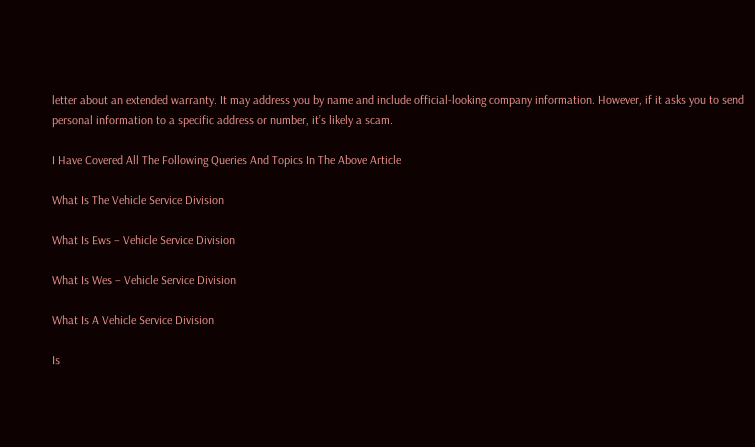letter about an extended warranty. It may address you by name and include official-looking company information. However, if it asks you to send personal information to a specific address or number, it’s likely a scam.

I Have Covered All The Following Queries And Topics In The Above Article

What Is The Vehicle Service Division

What Is Ews – Vehicle Service Division

What Is Wes – Vehicle Service Division

What Is A Vehicle Service Division

Is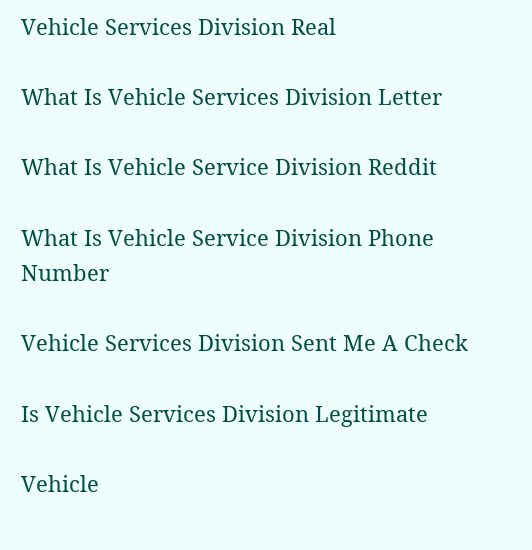Vehicle Services Division Real

What Is Vehicle Services Division Letter

What Is Vehicle Service Division Reddit

What Is Vehicle Service Division Phone Number

Vehicle Services Division Sent Me A Check

Is Vehicle Services Division Legitimate

Vehicle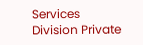Services Division Private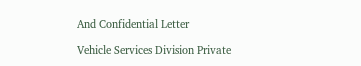And Confidential Letter

Vehicle Services Division Private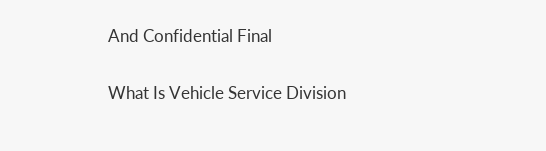And Confidential Final

What Is Vehicle Service Division